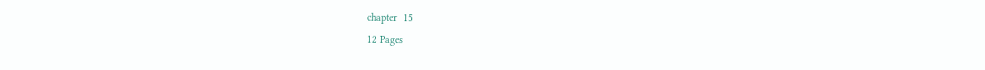chapter  15
12 Pages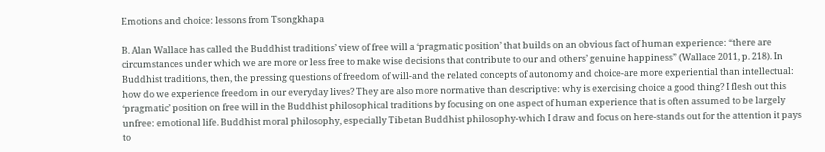Emotions and choice: lessons from Tsongkhapa

B. Alan Wallace has called the Buddhist traditions’ view of free will a ‘pragmatic position’ that builds on an obvious fact of human experience: “there are circumstances under which we are more or less free to make wise decisions that contribute to our and others’ genuine happiness” (Wallace 2011, p. 218). In Buddhist traditions, then, the pressing questions of freedom of will-and the related concepts of autonomy and choice-are more experiential than intellectual: how do we experience freedom in our everyday lives? They are also more normative than descriptive: why is exercising choice a good thing? I flesh out this ‘pragmatic’ position on free will in the Buddhist philosophical traditions by focusing on one aspect of human experience that is often assumed to be largely unfree: emotional life. Buddhist moral philosophy, especially Tibetan Buddhist philosophy-which I draw and focus on here-stands out for the attention it pays to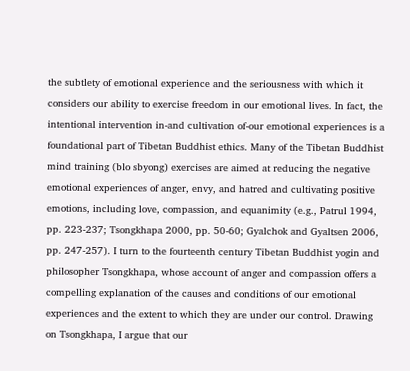the subtlety of emotional experience and the seriousness with which it considers our ability to exercise freedom in our emotional lives. In fact, the intentional intervention in-and cultivation of-our emotional experiences is a foundational part of Tibetan Buddhist ethics. Many of the Tibetan Buddhist mind training (blo sbyong) exercises are aimed at reducing the negative emotional experiences of anger, envy, and hatred and cultivating positive emotions, including love, compassion, and equanimity (e.g., Patrul 1994, pp. 223-237; Tsongkhapa 2000, pp. 50-60; Gyalchok and Gyaltsen 2006, pp. 247-257). I turn to the fourteenth century Tibetan Buddhist yogin and philosopher Tsongkhapa, whose account of anger and compassion offers a compelling explanation of the causes and conditions of our emotional experiences and the extent to which they are under our control. Drawing on Tsongkhapa, I argue that our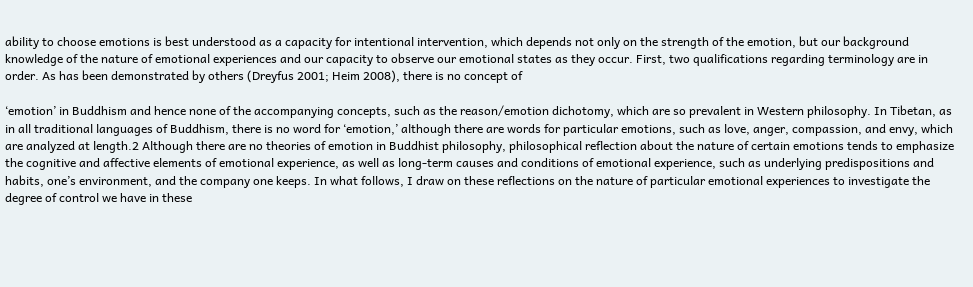ability to choose emotions is best understood as a capacity for intentional intervention, which depends not only on the strength of the emotion, but our background knowledge of the nature of emotional experiences and our capacity to observe our emotional states as they occur. First, two qualifications regarding terminology are in order. As has been demonstrated by others (Dreyfus 2001; Heim 2008), there is no concept of

‘emotion’ in Buddhism and hence none of the accompanying concepts, such as the reason/emotion dichotomy, which are so prevalent in Western philosophy. In Tibetan, as in all traditional languages of Buddhism, there is no word for ‘emotion,’ although there are words for particular emotions, such as love, anger, compassion, and envy, which are analyzed at length.2 Although there are no theories of emotion in Buddhist philosophy, philosophical reflection about the nature of certain emotions tends to emphasize the cognitive and affective elements of emotional experience, as well as long-term causes and conditions of emotional experience, such as underlying predispositions and habits, one’s environment, and the company one keeps. In what follows, I draw on these reflections on the nature of particular emotional experiences to investigate the degree of control we have in these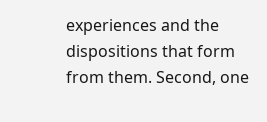experiences and the dispositions that form from them. Second, one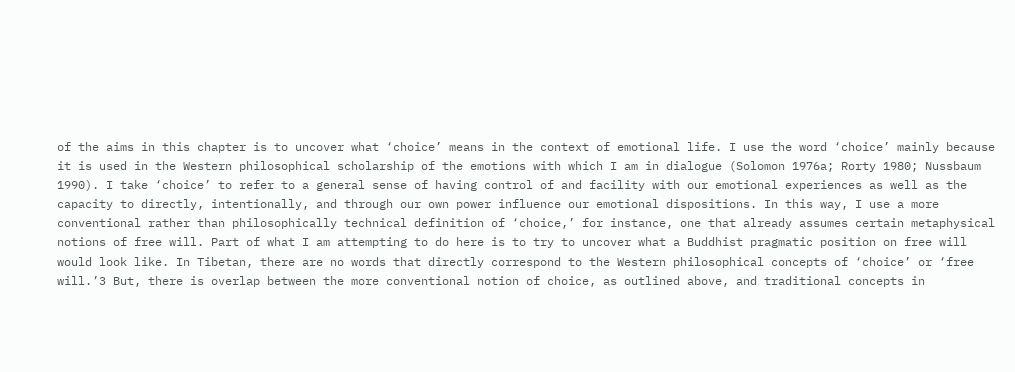of the aims in this chapter is to uncover what ‘choice’ means in the context of emotional life. I use the word ‘choice’ mainly because it is used in the Western philosophical scholarship of the emotions with which I am in dialogue (Solomon 1976a; Rorty 1980; Nussbaum 1990). I take ‘choice’ to refer to a general sense of having control of and facility with our emotional experiences as well as the capacity to directly, intentionally, and through our own power influence our emotional dispositions. In this way, I use a more conventional rather than philosophically technical definition of ‘choice,’ for instance, one that already assumes certain metaphysical notions of free will. Part of what I am attempting to do here is to try to uncover what a Buddhist pragmatic position on free will would look like. In Tibetan, there are no words that directly correspond to the Western philosophical concepts of ‘choice’ or ‘free will.’3 But, there is overlap between the more conventional notion of choice, as outlined above, and traditional concepts in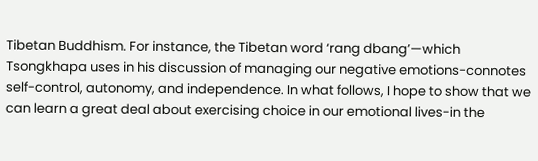Tibetan Buddhism. For instance, the Tibetan word ‘rang dbang’—which Tsongkhapa uses in his discussion of managing our negative emotions-connotes self-control, autonomy, and independence. In what follows, I hope to show that we can learn a great deal about exercising choice in our emotional lives-in the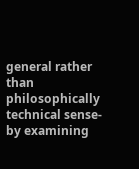general rather than philosophically technical sense-by examining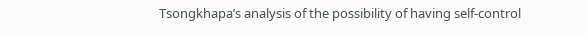Tsongkhapa’s analysis of the possibility of having self-control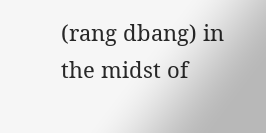(rang dbang) in the midst of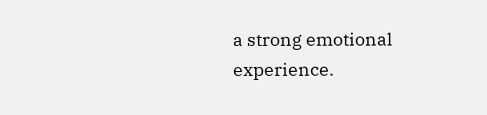a strong emotional experience.